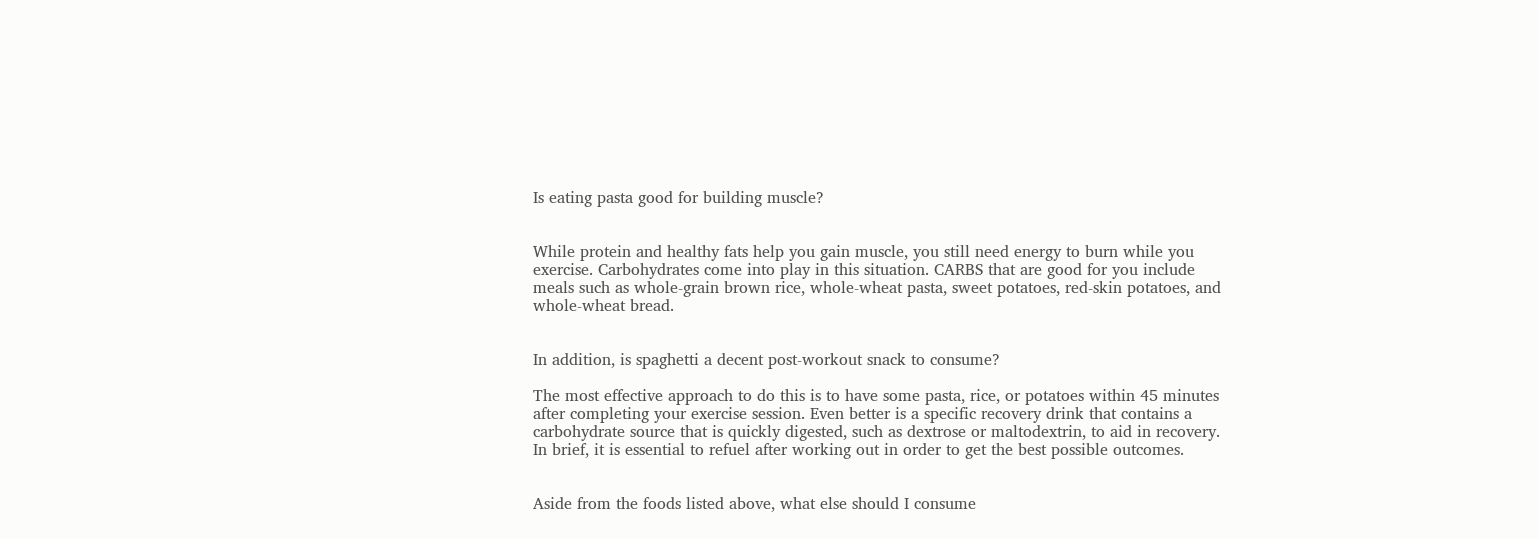Is eating pasta good for building muscle?


While protein and healthy fats help you gain muscle, you still need energy to burn while you exercise. Carbohydrates come into play in this situation. CARBS that are good for you include meals such as whole-grain brown rice, whole-wheat pasta, sweet potatoes, red-skin potatoes, and whole-wheat bread.


In addition, is spaghetti a decent post-workout snack to consume?

The most effective approach to do this is to have some pasta, rice, or potatoes within 45 minutes after completing your exercise session. Even better is a specific recovery drink that contains a carbohydrate source that is quickly digested, such as dextrose or maltodextrin, to aid in recovery. In brief, it is essential to refuel after working out in order to get the best possible outcomes.


Aside from the foods listed above, what else should I consume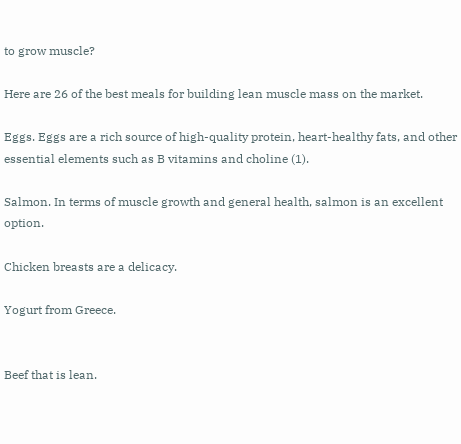to grow muscle?

Here are 26 of the best meals for building lean muscle mass on the market.

Eggs. Eggs are a rich source of high-quality protein, heart-healthy fats, and other essential elements such as B vitamins and choline (1).

Salmon. In terms of muscle growth and general health, salmon is an excellent option.

Chicken breasts are a delicacy.

Yogurt from Greece.


Beef that is lean.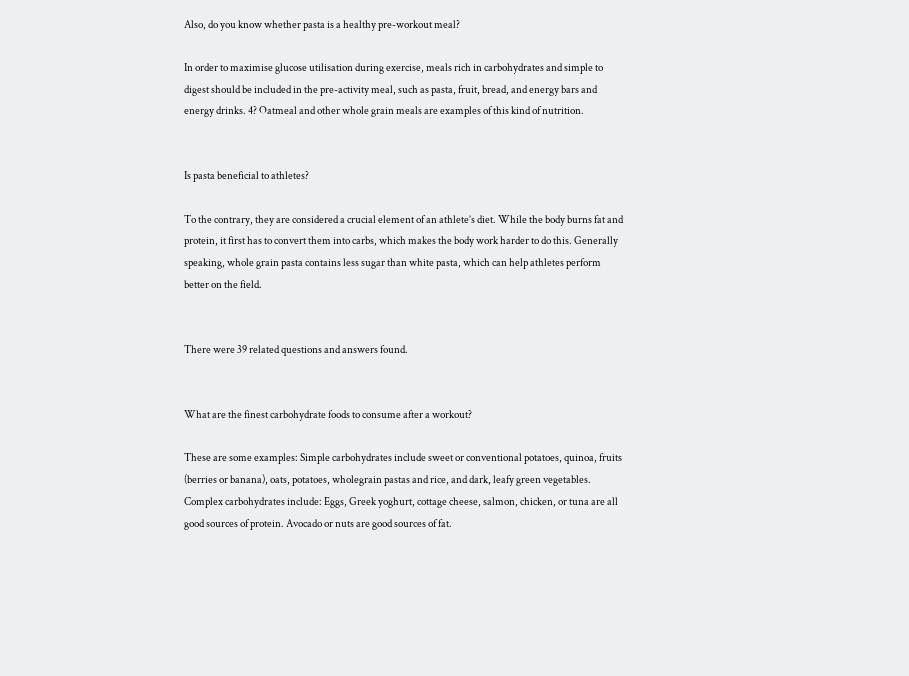Also, do you know whether pasta is a healthy pre-workout meal?

In order to maximise glucose utilisation during exercise, meals rich in carbohydrates and simple to digest should be included in the pre-activity meal, such as pasta, fruit, bread, and energy bars and energy drinks. 4? Oatmeal and other whole grain meals are examples of this kind of nutrition.


Is pasta beneficial to athletes?

To the contrary, they are considered a crucial element of an athlete’s diet. While the body burns fat and protein, it first has to convert them into carbs, which makes the body work harder to do this. Generally speaking, whole grain pasta contains less sugar than white pasta, which can help athletes perform better on the field.


There were 39 related questions and answers found.


What are the finest carbohydrate foods to consume after a workout?

These are some examples: Simple carbohydrates include sweet or conventional potatoes, quinoa, fruits (berries or banana), oats, potatoes, wholegrain pastas and rice, and dark, leafy green vegetables. Complex carbohydrates include: Eggs, Greek yoghurt, cottage cheese, salmon, chicken, or tuna are all good sources of protein. Avocado or nuts are good sources of fat.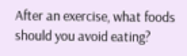After an exercise, what foods should you avoid eating?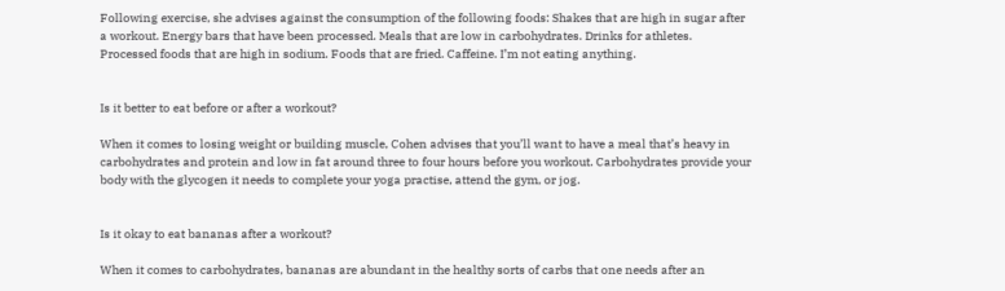Following exercise, she advises against the consumption of the following foods: Shakes that are high in sugar after a workout. Energy bars that have been processed. Meals that are low in carbohydrates. Drinks for athletes. Processed foods that are high in sodium. Foods that are fried. Caffeine. I’m not eating anything.


Is it better to eat before or after a workout?

When it comes to losing weight or building muscle, Cohen advises that you’ll want to have a meal that’s heavy in carbohydrates and protein and low in fat around three to four hours before you workout. Carbohydrates provide your body with the glycogen it needs to complete your yoga practise, attend the gym, or jog.


Is it okay to eat bananas after a workout?

When it comes to carbohydrates, bananas are abundant in the healthy sorts of carbs that one needs after an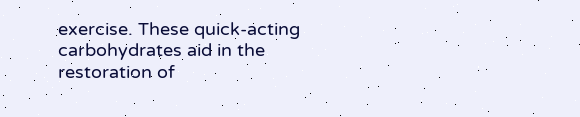exercise. These quick-acting carbohydrates aid in the restoration of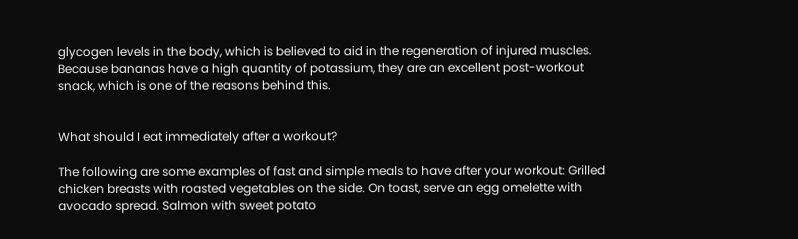glycogen levels in the body, which is believed to aid in the regeneration of injured muscles. Because bananas have a high quantity of potassium, they are an excellent post-workout snack, which is one of the reasons behind this.


What should I eat immediately after a workout?

The following are some examples of fast and simple meals to have after your workout: Grilled chicken breasts with roasted vegetables on the side. On toast, serve an egg omelette with avocado spread. Salmon with sweet potato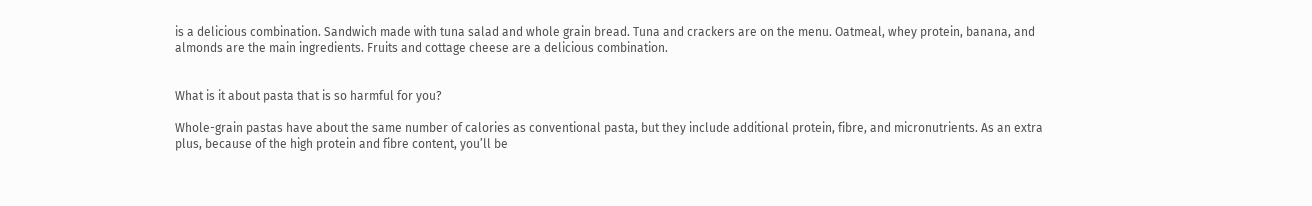is a delicious combination. Sandwich made with tuna salad and whole grain bread. Tuna and crackers are on the menu. Oatmeal, whey protein, banana, and almonds are the main ingredients. Fruits and cottage cheese are a delicious combination.


What is it about pasta that is so harmful for you?

Whole-grain pastas have about the same number of calories as conventional pasta, but they include additional protein, fibre, and micronutrients. As an extra plus, because of the high protein and fibre content, you’ll be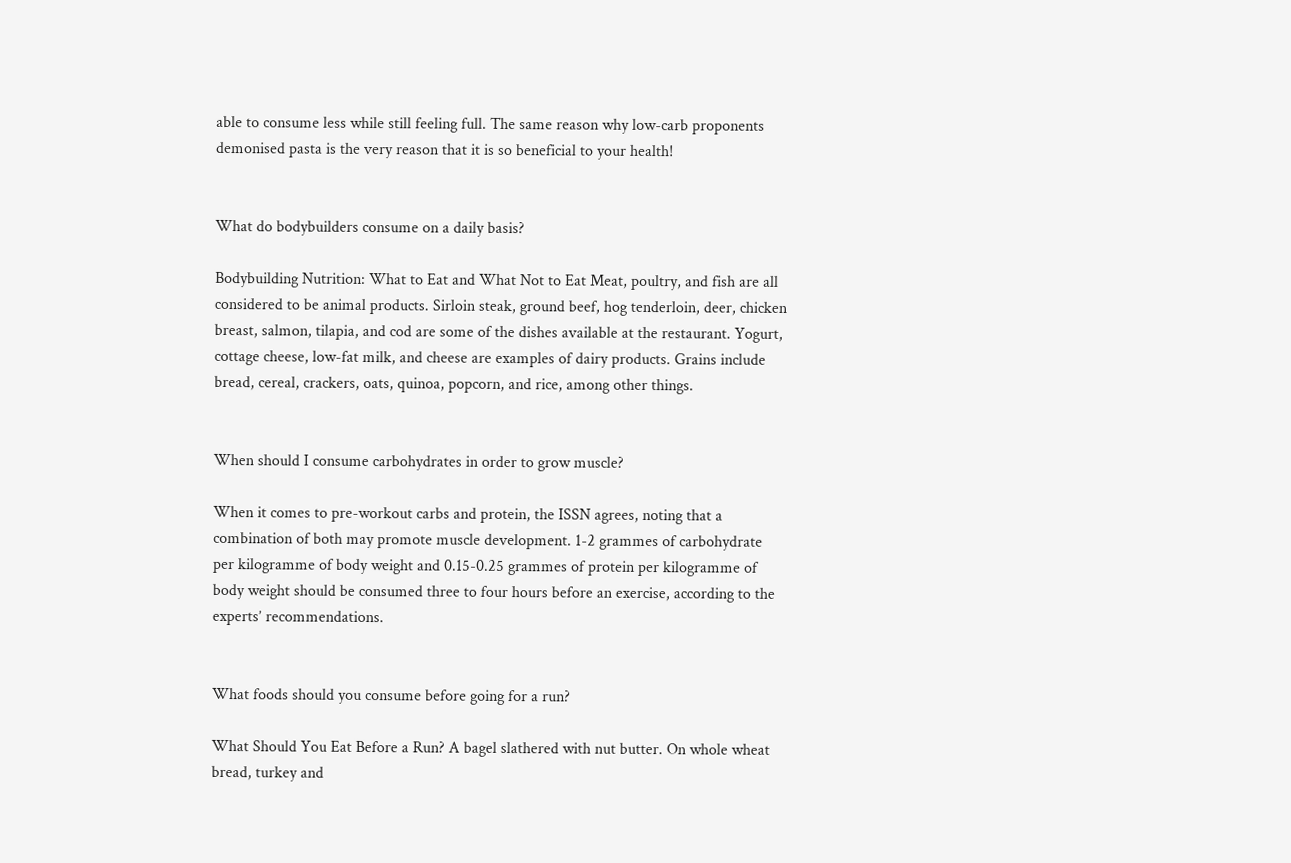able to consume less while still feeling full. The same reason why low-carb proponents demonised pasta is the very reason that it is so beneficial to your health!


What do bodybuilders consume on a daily basis?

Bodybuilding Nutrition: What to Eat and What Not to Eat Meat, poultry, and fish are all considered to be animal products. Sirloin steak, ground beef, hog tenderloin, deer, chicken breast, salmon, tilapia, and cod are some of the dishes available at the restaurant. Yogurt, cottage cheese, low-fat milk, and cheese are examples of dairy products. Grains include bread, cereal, crackers, oats, quinoa, popcorn, and rice, among other things.


When should I consume carbohydrates in order to grow muscle?

When it comes to pre-workout carbs and protein, the ISSN agrees, noting that a combination of both may promote muscle development. 1-2 grammes of carbohydrate per kilogramme of body weight and 0.15-0.25 grammes of protein per kilogramme of body weight should be consumed three to four hours before an exercise, according to the experts’ recommendations.


What foods should you consume before going for a run?

What Should You Eat Before a Run? A bagel slathered with nut butter. On whole wheat bread, turkey and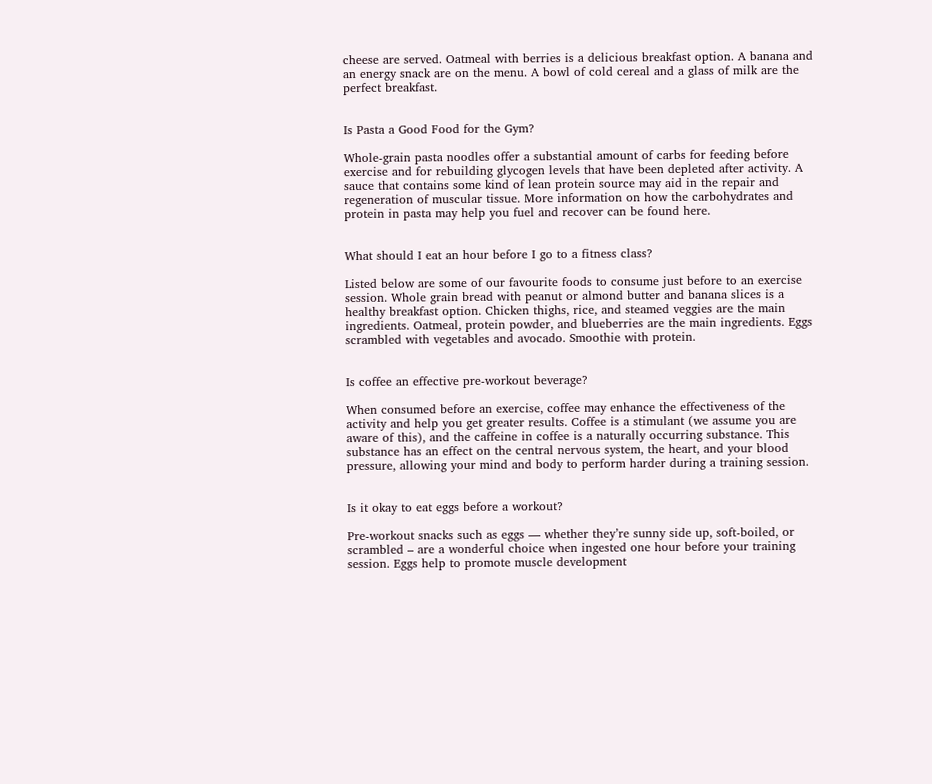cheese are served. Oatmeal with berries is a delicious breakfast option. A banana and an energy snack are on the menu. A bowl of cold cereal and a glass of milk are the perfect breakfast.


Is Pasta a Good Food for the Gym?

Whole-grain pasta noodles offer a substantial amount of carbs for feeding before exercise and for rebuilding glycogen levels that have been depleted after activity. A sauce that contains some kind of lean protein source may aid in the repair and regeneration of muscular tissue. More information on how the carbohydrates and protein in pasta may help you fuel and recover can be found here.


What should I eat an hour before I go to a fitness class?

Listed below are some of our favourite foods to consume just before to an exercise session. Whole grain bread with peanut or almond butter and banana slices is a healthy breakfast option. Chicken thighs, rice, and steamed veggies are the main ingredients. Oatmeal, protein powder, and blueberries are the main ingredients. Eggs scrambled with vegetables and avocado. Smoothie with protein.


Is coffee an effective pre-workout beverage?

When consumed before an exercise, coffee may enhance the effectiveness of the activity and help you get greater results. Coffee is a stimulant (we assume you are aware of this), and the caffeine in coffee is a naturally occurring substance. This substance has an effect on the central nervous system, the heart, and your blood pressure, allowing your mind and body to perform harder during a training session.


Is it okay to eat eggs before a workout?

Pre-workout snacks such as eggs — whether they’re sunny side up, soft-boiled, or scrambled – are a wonderful choice when ingested one hour before your training session. Eggs help to promote muscle development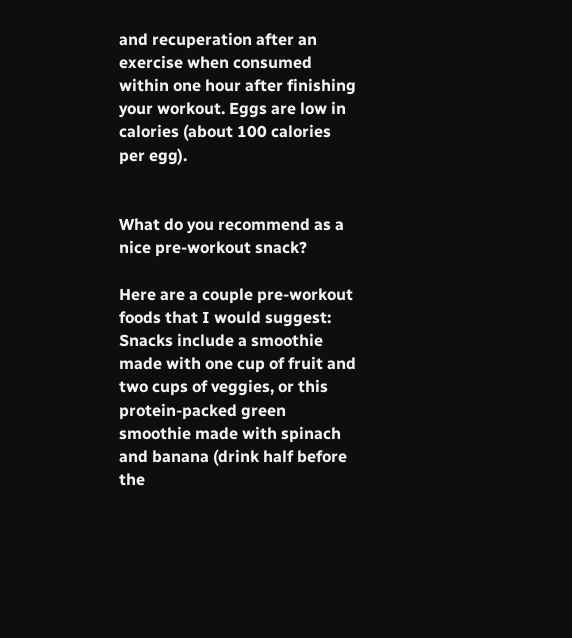and recuperation after an exercise when consumed within one hour after finishing your workout. Eggs are low in calories (about 100 calories per egg).


What do you recommend as a nice pre-workout snack?

Here are a couple pre-workout foods that I would suggest: Snacks include a smoothie made with one cup of fruit and two cups of veggies, or this protein-packed green smoothie made with spinach and banana (drink half before the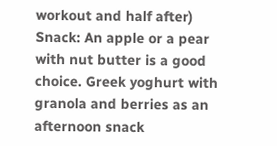workout and half after) Snack: An apple or a pear with nut butter is a good choice. Greek yoghurt with granola and berries as an afternoon snack